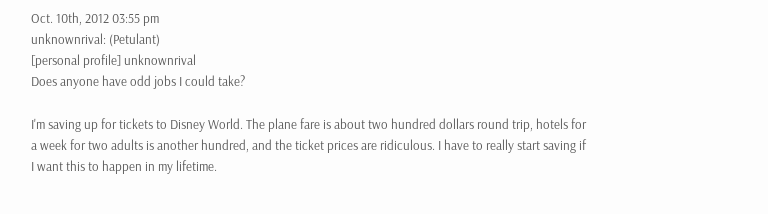Oct. 10th, 2012 03:55 pm
unknownrival: (Petulant)
[personal profile] unknownrival
Does anyone have odd jobs I could take?

I'm saving up for tickets to Disney World. The plane fare is about two hundred dollars round trip, hotels for a week for two adults is another hundred, and the ticket prices are ridiculous. I have to really start saving if I want this to happen in my lifetime.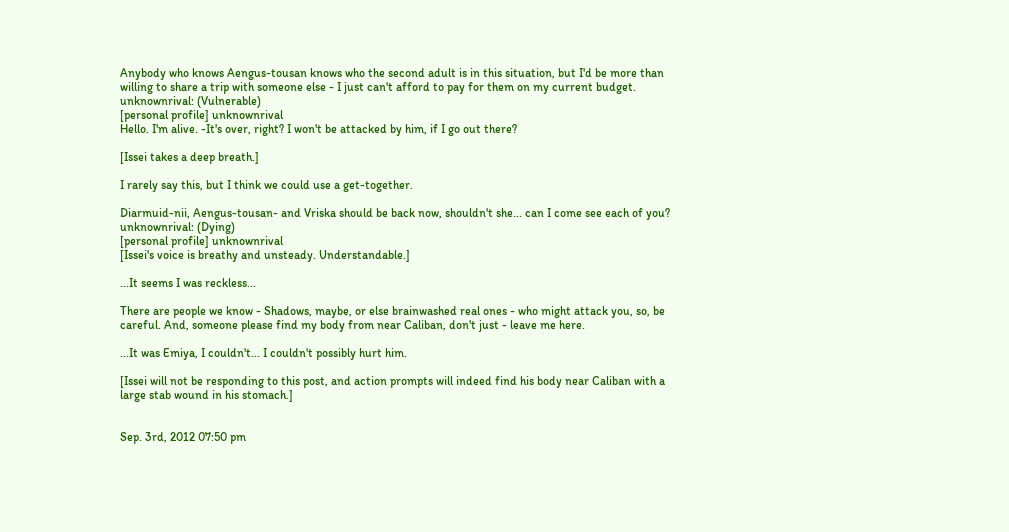Anybody who knows Aengus-tousan knows who the second adult is in this situation, but I'd be more than willing to share a trip with someone else - I just can't afford to pay for them on my current budget.
unknownrival: (Vulnerable)
[personal profile] unknownrival
Hello. I'm alive. -It's over, right? I won't be attacked by him, if I go out there?

[Issei takes a deep breath.]

I rarely say this, but I think we could use a get-together.

Diarmuid-nii, Aengus-tousan- and Vriska should be back now, shouldn't she... can I come see each of you?
unknownrival: (Dying)
[personal profile] unknownrival
[Issei's voice is breathy and unsteady. Understandable.]

...It seems I was reckless...

There are people we know - Shadows, maybe, or else brainwashed real ones - who might attack you, so, be careful. And, someone please find my body from near Caliban, don't just - leave me here.

...It was Emiya, I couldn't... I couldn't possibly hurt him.

[Issei will not be responding to this post, and action prompts will indeed find his body near Caliban with a large stab wound in his stomach.]


Sep. 3rd, 2012 07:50 pm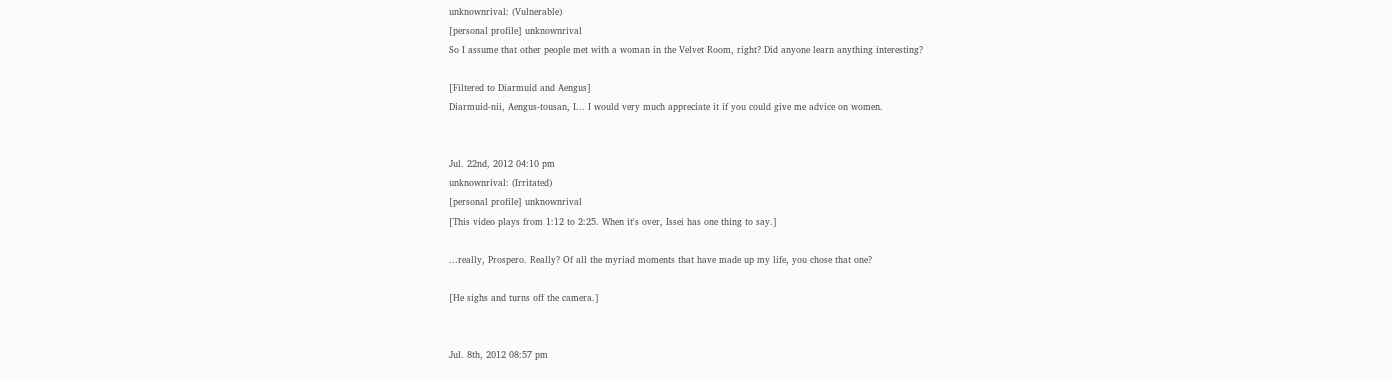unknownrival: (Vulnerable)
[personal profile] unknownrival
So I assume that other people met with a woman in the Velvet Room, right? Did anyone learn anything interesting?

[Filtered to Diarmuid and Aengus]
Diarmuid-nii, Aengus-tousan, I... I would very much appreciate it if you could give me advice on women.


Jul. 22nd, 2012 04:10 pm
unknownrival: (Irritated)
[personal profile] unknownrival
[This video plays from 1:12 to 2:25. When it's over, Issei has one thing to say.]

...really, Prospero. Really? Of all the myriad moments that have made up my life, you chose that one?

[He sighs and turns off the camera.]


Jul. 8th, 2012 08:57 pm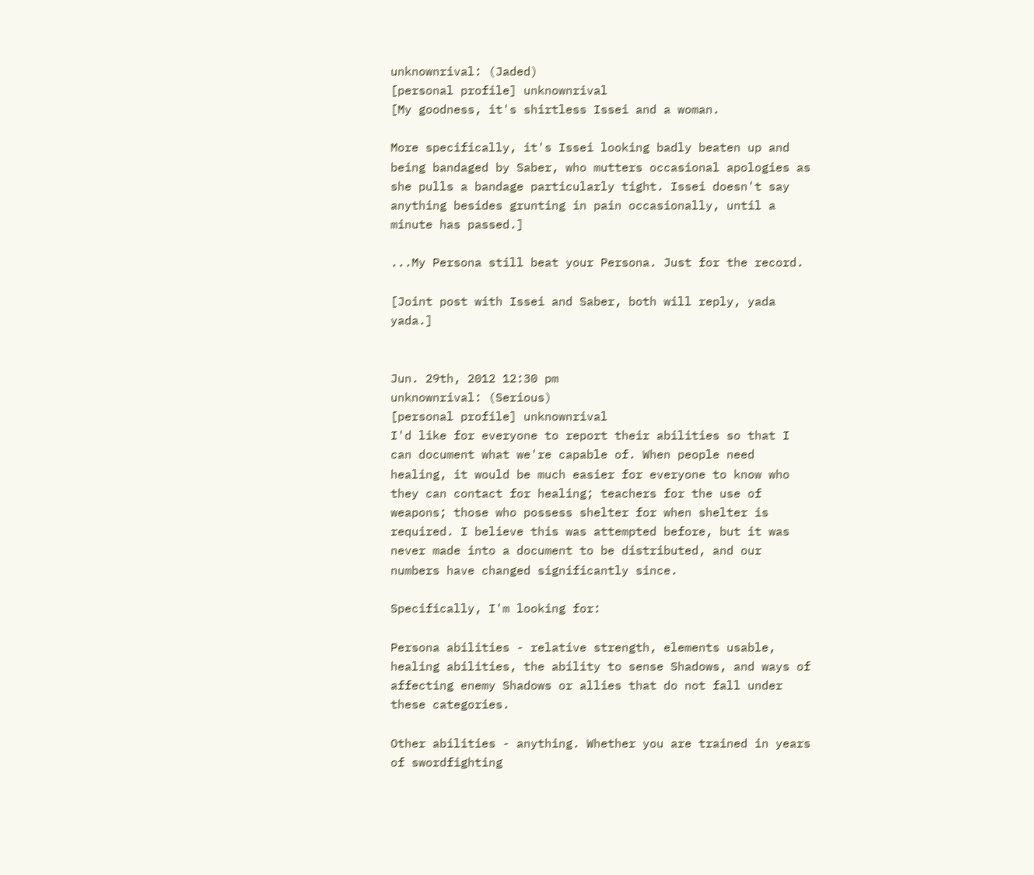unknownrival: (Jaded)
[personal profile] unknownrival
[My goodness, it's shirtless Issei and a woman.

More specifically, it's Issei looking badly beaten up and being bandaged by Saber, who mutters occasional apologies as she pulls a bandage particularly tight. Issei doesn't say anything besides grunting in pain occasionally, until a minute has passed.]

...My Persona still beat your Persona. Just for the record.

[Joint post with Issei and Saber, both will reply, yada yada.]


Jun. 29th, 2012 12:30 pm
unknownrival: (Serious)
[personal profile] unknownrival
I'd like for everyone to report their abilities so that I can document what we're capable of. When people need healing, it would be much easier for everyone to know who they can contact for healing; teachers for the use of weapons; those who possess shelter for when shelter is required. I believe this was attempted before, but it was never made into a document to be distributed, and our numbers have changed significantly since.

Specifically, I'm looking for:

Persona abilities - relative strength, elements usable, healing abilities, the ability to sense Shadows, and ways of affecting enemy Shadows or allies that do not fall under these categories.

Other abilities - anything. Whether you are trained in years of swordfighting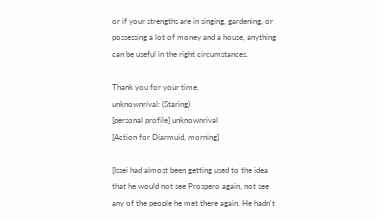or if your strengths are in singing, gardening, or possessing a lot of money and a house, anything can be useful in the right circumstances.

Thank you for your time.
unknownrival: (Staring)
[personal profile] unknownrival
[Action for Diarmuid, morning]

[Issei had almost been getting used to the idea that he would not see Prospero again, not see any of the people he met there again. He hadn't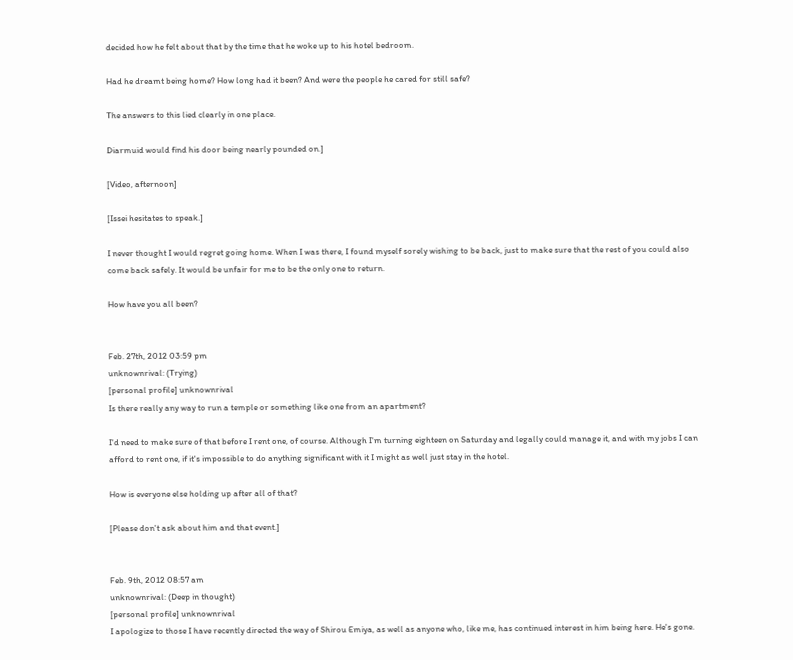decided how he felt about that by the time that he woke up to his hotel bedroom.

Had he dreamt being home? How long had it been? And were the people he cared for still safe?

The answers to this lied clearly in one place.

Diarmuid would find his door being nearly pounded on.]

[Video, afternoon]

[Issei hesitates to speak.]

I never thought I would regret going home. When I was there, I found myself sorely wishing to be back, just to make sure that the rest of you could also come back safely. It would be unfair for me to be the only one to return.

How have you all been?


Feb. 27th, 2012 03:59 pm
unknownrival: (Trying)
[personal profile] unknownrival
Is there really any way to run a temple or something like one from an apartment?

I'd need to make sure of that before I rent one, of course. Although I'm turning eighteen on Saturday and legally could manage it, and with my jobs I can afford to rent one, if it's impossible to do anything significant with it I might as well just stay in the hotel.

How is everyone else holding up after all of that?

[Please don't ask about him and that event.]


Feb. 9th, 2012 08:57 am
unknownrival: (Deep in thought)
[personal profile] unknownrival
I apologize to those I have recently directed the way of Shirou Emiya, as well as anyone who, like me, has continued interest in him being here. He's gone.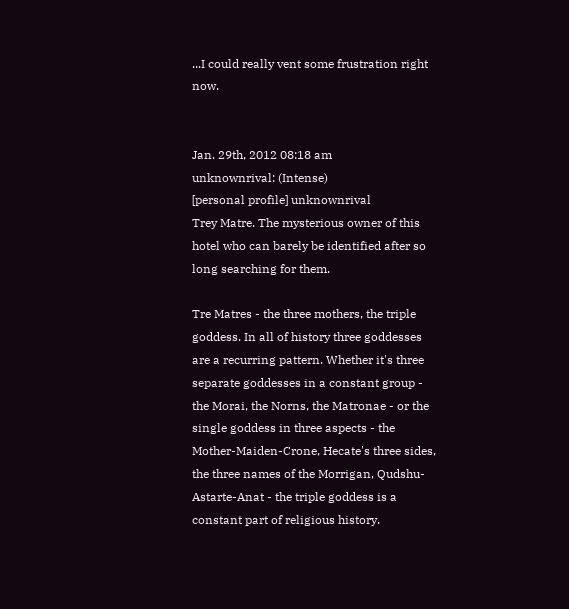...I could really vent some frustration right now.


Jan. 29th, 2012 08:18 am
unknownrival: (Intense)
[personal profile] unknownrival
Trey Matre. The mysterious owner of this hotel who can barely be identified after so long searching for them.

Tre Matres - the three mothers, the triple goddess. In all of history three goddesses are a recurring pattern. Whether it's three separate goddesses in a constant group - the Morai, the Norns, the Matronae - or the single goddess in three aspects - the Mother-Maiden-Crone, Hecate's three sides, the three names of the Morrigan, Qudshu-Astarte-Anat - the triple goddess is a constant part of religious history.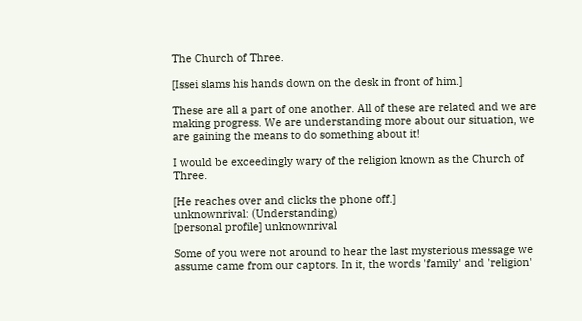The Church of Three.

[Issei slams his hands down on the desk in front of him.]

These are all a part of one another. All of these are related and we are making progress. We are understanding more about our situation, we are gaining the means to do something about it!

I would be exceedingly wary of the religion known as the Church of Three.

[He reaches over and clicks the phone off.]
unknownrival: (Understanding)
[personal profile] unknownrival

Some of you were not around to hear the last mysterious message we assume came from our captors. In it, the words 'family' and 'religion'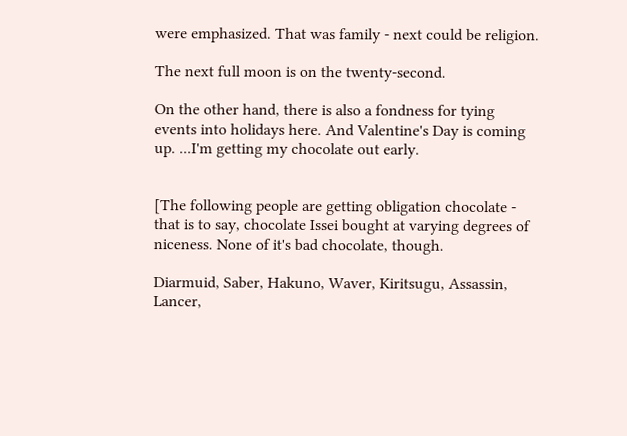were emphasized. That was family - next could be religion.

The next full moon is on the twenty-second.

On the other hand, there is also a fondness for tying events into holidays here. And Valentine's Day is coming up. ...I'm getting my chocolate out early.


[The following people are getting obligation chocolate - that is to say, chocolate Issei bought at varying degrees of niceness. None of it's bad chocolate, though.

Diarmuid, Saber, Hakuno, Waver, Kiritsugu, Assassin, Lancer,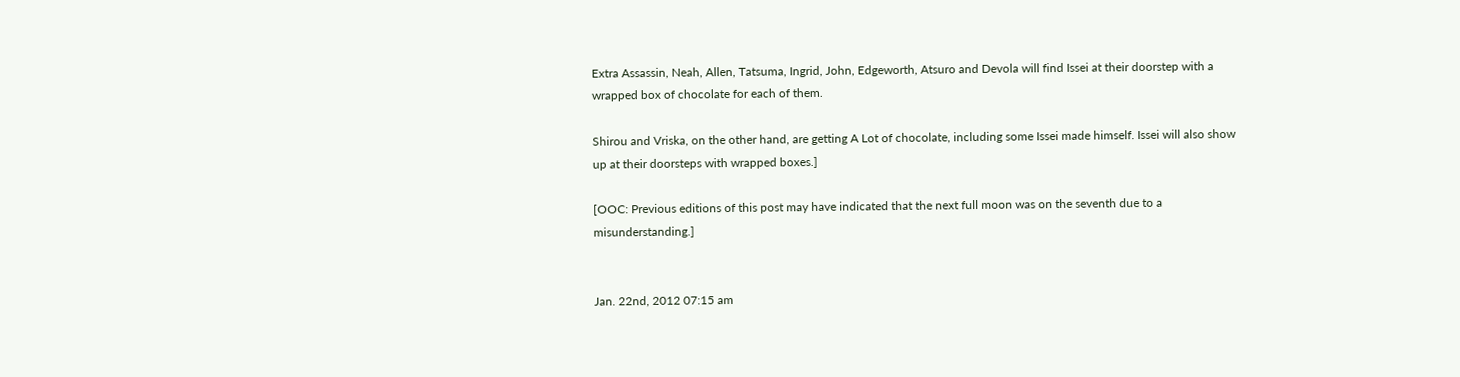Extra Assassin, Neah, Allen, Tatsuma, Ingrid, John, Edgeworth, Atsuro and Devola will find Issei at their doorstep with a wrapped box of chocolate for each of them.

Shirou and Vriska, on the other hand, are getting A Lot of chocolate, including some Issei made himself. Issei will also show up at their doorsteps with wrapped boxes.]

[OOC: Previous editions of this post may have indicated that the next full moon was on the seventh due to a misunderstanding.]


Jan. 22nd, 2012 07:15 am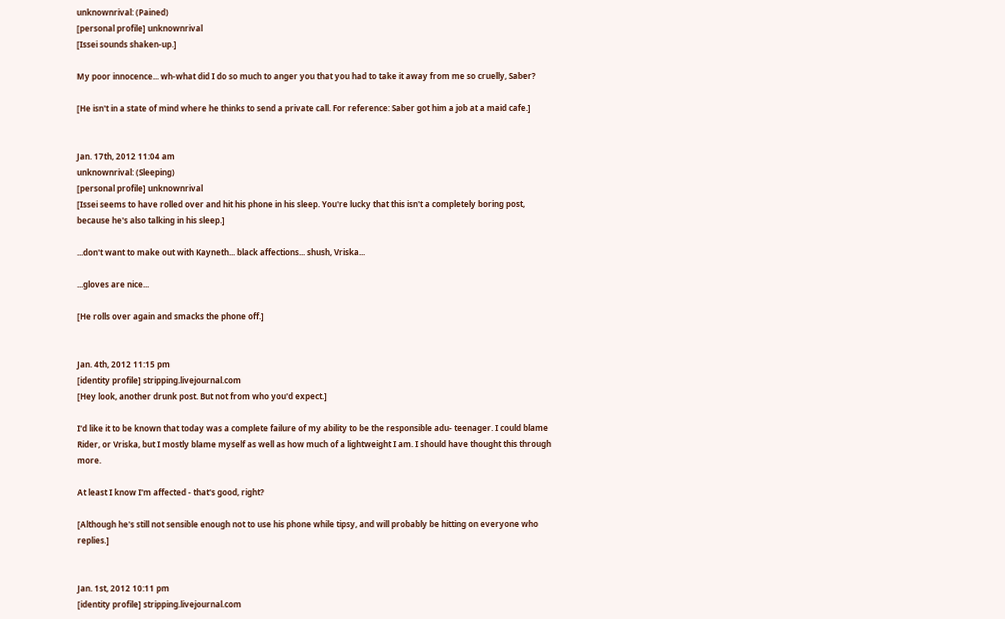unknownrival: (Pained)
[personal profile] unknownrival
[Issei sounds shaken-up.]

My poor innocence... wh-what did I do so much to anger you that you had to take it away from me so cruelly, Saber?

[He isn't in a state of mind where he thinks to send a private call. For reference: Saber got him a job at a maid cafe.]


Jan. 17th, 2012 11:04 am
unknownrival: (Sleeping)
[personal profile] unknownrival
[Issei seems to have rolled over and hit his phone in his sleep. You're lucky that this isn't a completely boring post, because he's also talking in his sleep.]

...don't want to make out with Kayneth... black affections... shush, Vriska...

...gloves are nice...

[He rolls over again and smacks the phone off.]


Jan. 4th, 2012 11:15 pm
[identity profile] stripping.livejournal.com
[Hey look, another drunk post. But not from who you'd expect.]

I'd like it to be known that today was a complete failure of my ability to be the responsible adu- teenager. I could blame Rider, or Vriska, but I mostly blame myself as well as how much of a lightweight I am. I should have thought this through more.

At least I know I'm affected - that's good, right?

[Although he's still not sensible enough not to use his phone while tipsy, and will probably be hitting on everyone who replies.]


Jan. 1st, 2012 10:11 pm
[identity profile] stripping.livejournal.com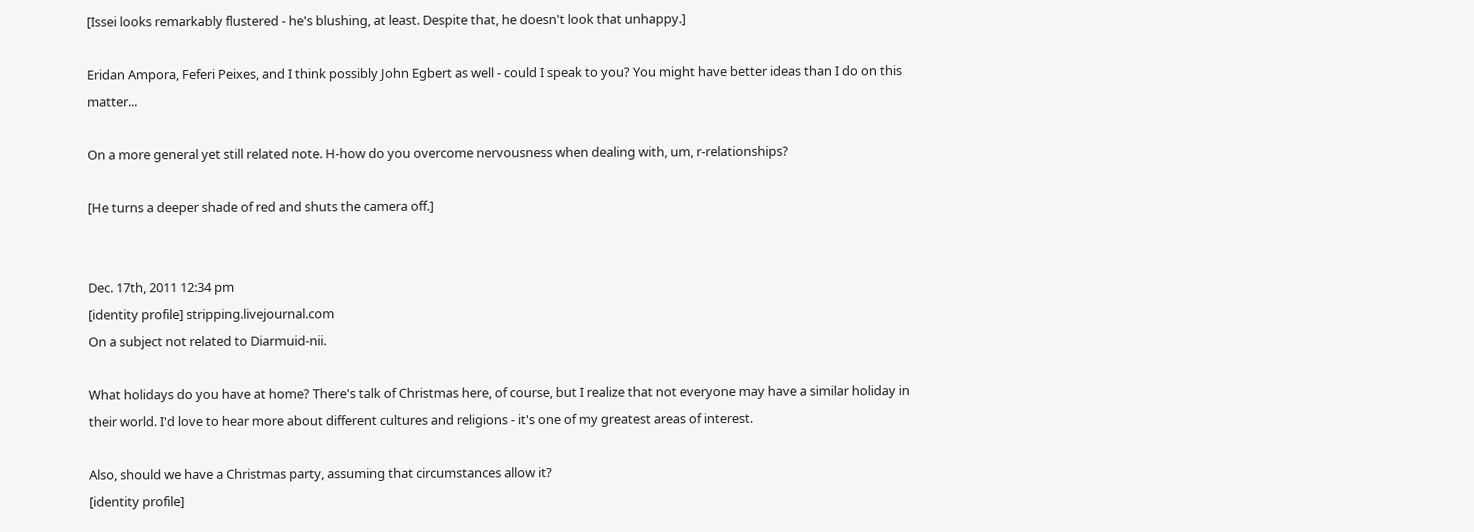[Issei looks remarkably flustered - he's blushing, at least. Despite that, he doesn't look that unhappy.]

Eridan Ampora, Feferi Peixes, and I think possibly John Egbert as well - could I speak to you? You might have better ideas than I do on this matter...

On a more general yet still related note. H-how do you overcome nervousness when dealing with, um, r-relationships?

[He turns a deeper shade of red and shuts the camera off.]


Dec. 17th, 2011 12:34 pm
[identity profile] stripping.livejournal.com
On a subject not related to Diarmuid-nii.

What holidays do you have at home? There's talk of Christmas here, of course, but I realize that not everyone may have a similar holiday in their world. I'd love to hear more about different cultures and religions - it's one of my greatest areas of interest.

Also, should we have a Christmas party, assuming that circumstances allow it?
[identity profile]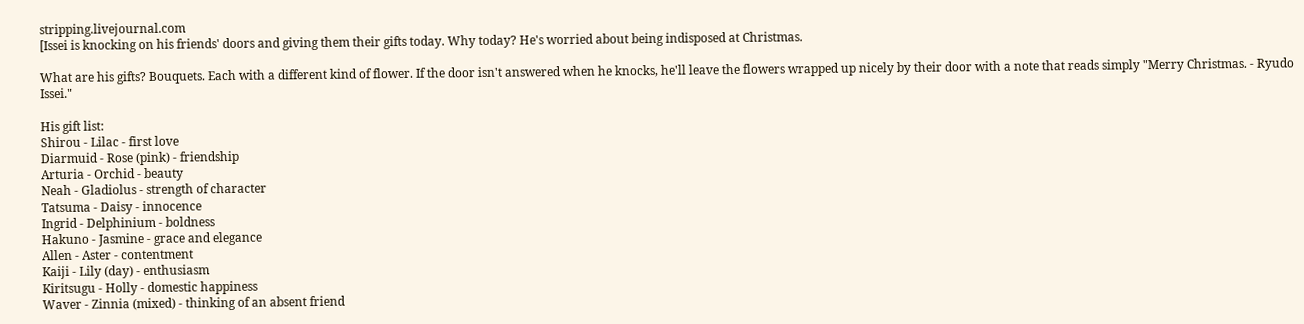stripping.livejournal.com
[Issei is knocking on his friends' doors and giving them their gifts today. Why today? He's worried about being indisposed at Christmas.

What are his gifts? Bouquets. Each with a different kind of flower. If the door isn't answered when he knocks, he'll leave the flowers wrapped up nicely by their door with a note that reads simply "Merry Christmas. - Ryudo Issei."

His gift list:
Shirou - Lilac - first love
Diarmuid - Rose (pink) - friendship
Arturia - Orchid - beauty
Neah - Gladiolus - strength of character
Tatsuma - Daisy - innocence
Ingrid - Delphinium - boldness
Hakuno - Jasmine - grace and elegance
Allen - Aster - contentment
Kaiji - Lily (day) - enthusiasm
Kiritsugu - Holly - domestic happiness
Waver - Zinnia (mixed) - thinking of an absent friend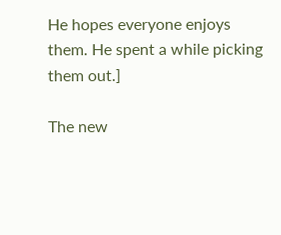He hopes everyone enjoys them. He spent a while picking them out.]

The new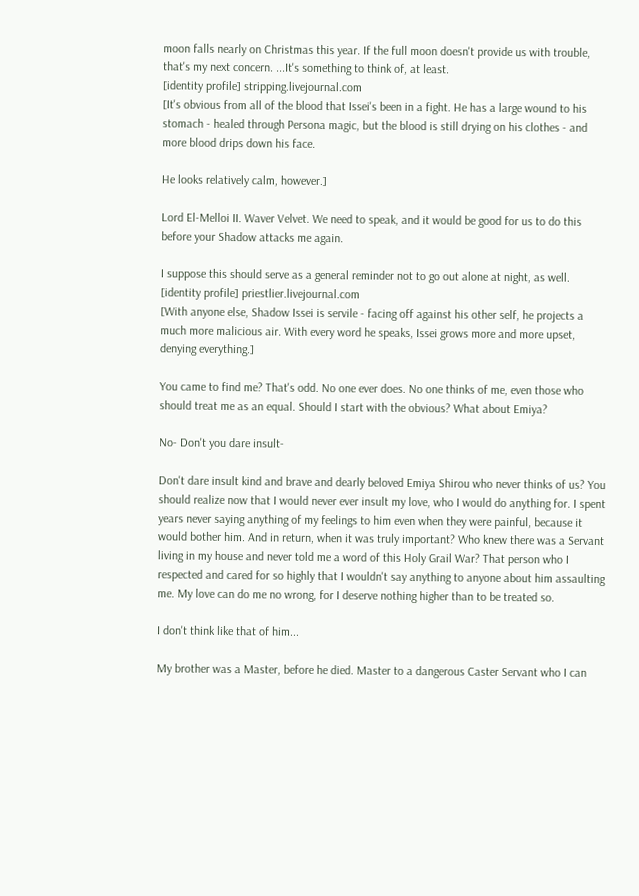moon falls nearly on Christmas this year. If the full moon doesn't provide us with trouble, that's my next concern. ...It's something to think of, at least.
[identity profile] stripping.livejournal.com
[It's obvious from all of the blood that Issei's been in a fight. He has a large wound to his stomach - healed through Persona magic, but the blood is still drying on his clothes - and more blood drips down his face.

He looks relatively calm, however.]

Lord El-Melloi II. Waver Velvet. We need to speak, and it would be good for us to do this before your Shadow attacks me again.

I suppose this should serve as a general reminder not to go out alone at night, as well.
[identity profile] priestlier.livejournal.com
[With anyone else, Shadow Issei is servile - facing off against his other self, he projects a much more malicious air. With every word he speaks, Issei grows more and more upset, denying everything.]

You came to find me? That's odd. No one ever does. No one thinks of me, even those who should treat me as an equal. Should I start with the obvious? What about Emiya?

No- Don't you dare insult-

Don't dare insult kind and brave and dearly beloved Emiya Shirou who never thinks of us? You should realize now that I would never ever insult my love, who I would do anything for. I spent years never saying anything of my feelings to him even when they were painful, because it would bother him. And in return, when it was truly important? Who knew there was a Servant living in my house and never told me a word of this Holy Grail War? That person who I respected and cared for so highly that I wouldn't say anything to anyone about him assaulting me. My love can do me no wrong, for I deserve nothing higher than to be treated so.

I don't think like that of him...

My brother was a Master, before he died. Master to a dangerous Caster Servant who I can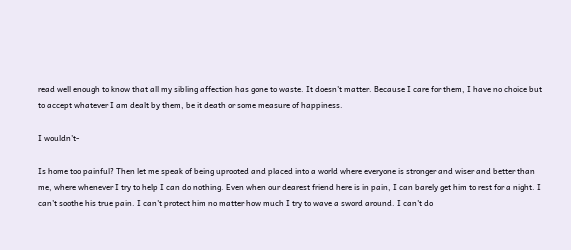read well enough to know that all my sibling affection has gone to waste. It doesn't matter. Because I care for them, I have no choice but to accept whatever I am dealt by them, be it death or some measure of happiness.

I wouldn't-

Is home too painful? Then let me speak of being uprooted and placed into a world where everyone is stronger and wiser and better than me, where whenever I try to help I can do nothing. Even when our dearest friend here is in pain, I can barely get him to rest for a night. I can't soothe his true pain. I can't protect him no matter how much I try to wave a sword around. I can't do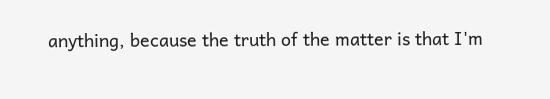anything, because the truth of the matter is that I'm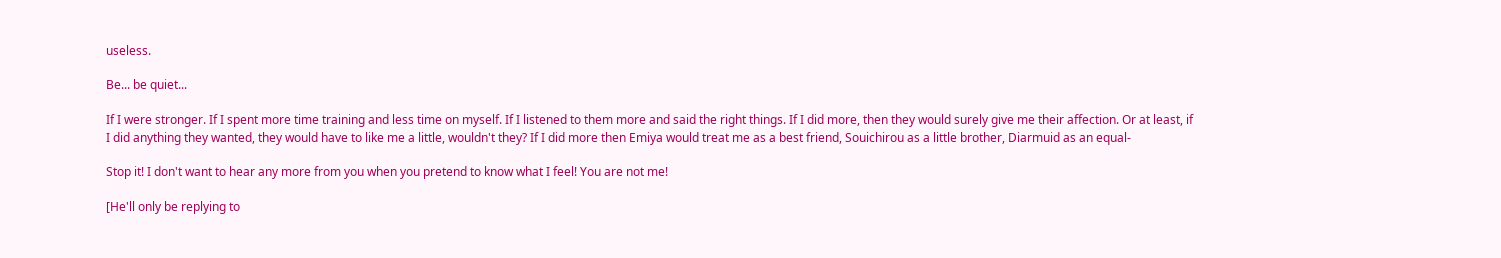useless.

Be... be quiet...

If I were stronger. If I spent more time training and less time on myself. If I listened to them more and said the right things. If I did more, then they would surely give me their affection. Or at least, if I did anything they wanted, they would have to like me a little, wouldn't they? If I did more then Emiya would treat me as a best friend, Souichirou as a little brother, Diarmuid as an equal-

Stop it! I don't want to hear any more from you when you pretend to know what I feel! You are not me!

[He'll only be replying to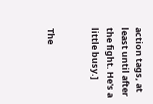action tags, at least until after the fight. He's a little busy.]


The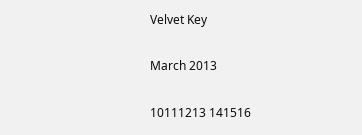Velvet Key

March 2013

10111213 141516